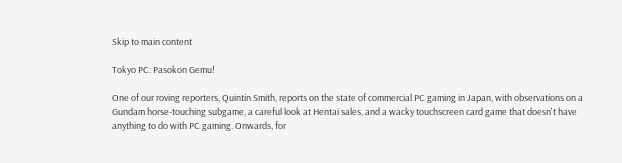Skip to main content

Tokyo PC: Pasokon Gemu!

One of our roving reporters, Quintin Smith, reports on the state of commercial PC gaming in Japan, with observations on a Gundam horse-touching subgame, a careful look at Hentai sales, and a wacky touchscreen card game that doesn't have anything to do with PC gaming. Onwards, for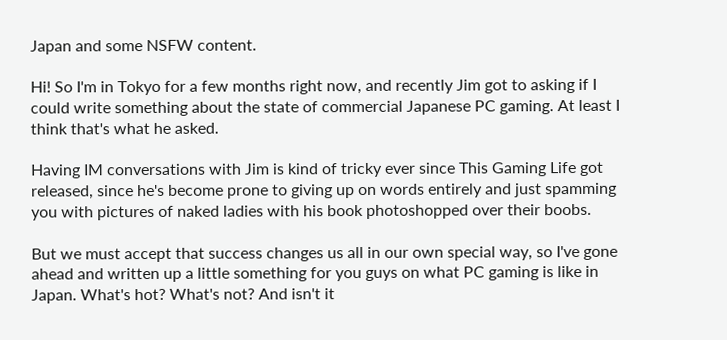Japan and some NSFW content.

Hi! So I'm in Tokyo for a few months right now, and recently Jim got to asking if I could write something about the state of commercial Japanese PC gaming. At least I think that's what he asked.

Having IM conversations with Jim is kind of tricky ever since This Gaming Life got released, since he's become prone to giving up on words entirely and just spamming you with pictures of naked ladies with his book photoshopped over their boobs.

But we must accept that success changes us all in our own special way, so I've gone ahead and written up a little something for you guys on what PC gaming is like in Japan. What's hot? What's not? And isn't it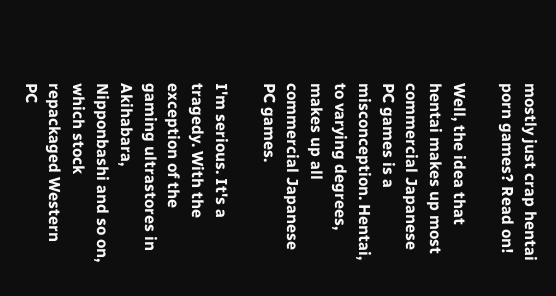mostly just crap hentai porn games? Read on!

Well, the idea that hentai makes up most commercial Japanese PC games is a misconception. Hentai, to varying degrees, makes up all commercial Japanese PC games.

I'm serious. It's a tragedy. With the exception of the gaming ultrastores in Akihabara, Nipponbashi and so on, which stock repackaged Western PC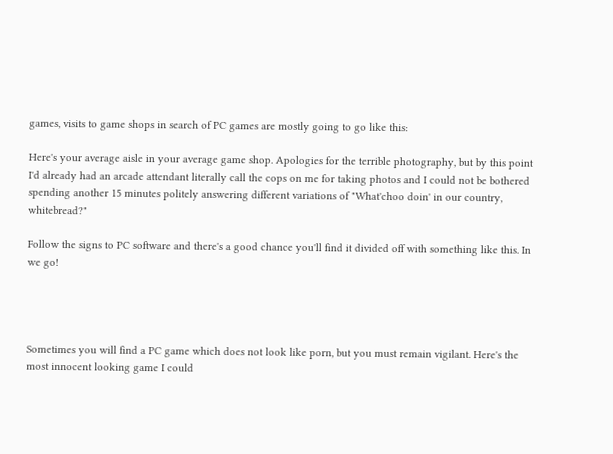games, visits to game shops in search of PC games are mostly going to go like this:

Here's your average aisle in your average game shop. Apologies for the terrible photography, but by this point I'd already had an arcade attendant literally call the cops on me for taking photos and I could not be bothered spending another 15 minutes politely answering different variations of "What'choo doin' in our country, whitebread?"

Follow the signs to PC software and there's a good chance you'll find it divided off with something like this. In we go!




Sometimes you will find a PC game which does not look like porn, but you must remain vigilant. Here's the most innocent looking game I could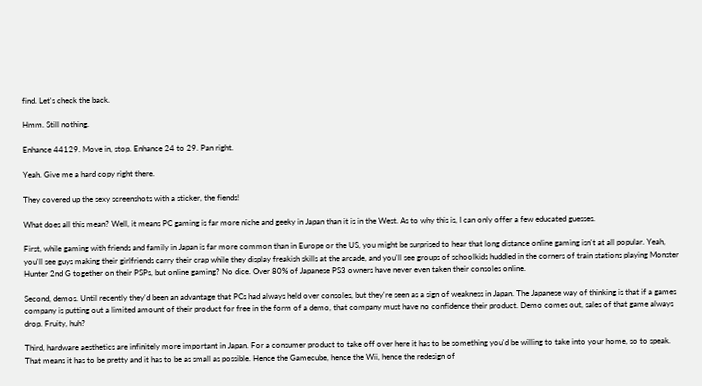find. Let's check the back.

Hmm. Still nothing.

Enhance 44129. Move in, stop. Enhance 24 to 29. Pan right.

Yeah. Give me a hard copy right there.

They covered up the sexy screenshots with a sticker, the fiends!

What does all this mean? Well, it means PC gaming is far more niche and geeky in Japan than it is in the West. As to why this is, I can only offer a few educated guesses.

First, while gaming with friends and family in Japan is far more common than in Europe or the US, you might be surprised to hear that long distance online gaming isn't at all popular. Yeah, you'll see guys making their girlfriends carry their crap while they display freakish skills at the arcade, and you'll see groups of schoolkids huddled in the corners of train stations playing Monster Hunter 2nd G together on their PSPs, but online gaming? No dice. Over 80% of Japanese PS3 owners have never even taken their consoles online.

Second, demos. Until recently they'd been an advantage that PCs had always held over consoles, but they're seen as a sign of weakness in Japan. The Japanese way of thinking is that if a games company is putting out a limited amount of their product for free in the form of a demo, that company must have no confidence their product. Demo comes out, sales of that game always drop. Fruity, huh?

Third, hardware aesthetics are infinitely more important in Japan. For a consumer product to take off over here it has to be something you'd be willing to take into your home, so to speak. That means it has to be pretty and it has to be as small as possible. Hence the Gamecube, hence the Wii, hence the redesign of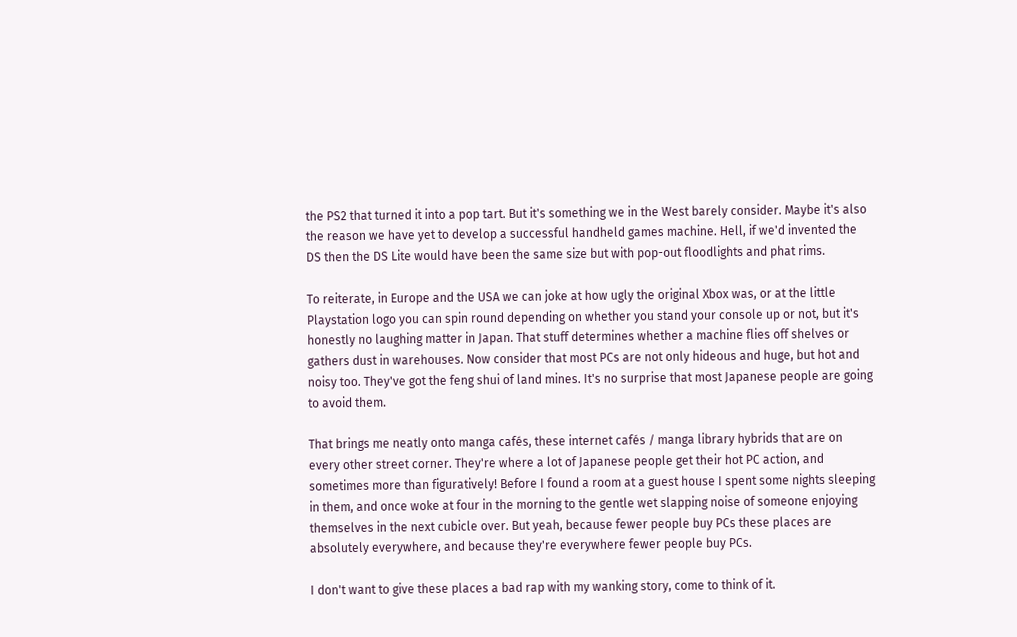the PS2 that turned it into a pop tart. But it's something we in the West barely consider. Maybe it's also the reason we have yet to develop a successful handheld games machine. Hell, if we'd invented the DS then the DS Lite would have been the same size but with pop-out floodlights and phat rims.

To reiterate, in Europe and the USA we can joke at how ugly the original Xbox was, or at the little Playstation logo you can spin round depending on whether you stand your console up or not, but it's honestly no laughing matter in Japan. That stuff determines whether a machine flies off shelves or gathers dust in warehouses. Now consider that most PCs are not only hideous and huge, but hot and noisy too. They've got the feng shui of land mines. It's no surprise that most Japanese people are going to avoid them.

That brings me neatly onto manga cafés, these internet cafés / manga library hybrids that are on every other street corner. They're where a lot of Japanese people get their hot PC action, and sometimes more than figuratively! Before I found a room at a guest house I spent some nights sleeping in them, and once woke at four in the morning to the gentle wet slapping noise of someone enjoying themselves in the next cubicle over. But yeah, because fewer people buy PCs these places are absolutely everywhere, and because they're everywhere fewer people buy PCs.

I don't want to give these places a bad rap with my wanking story, come to think of it.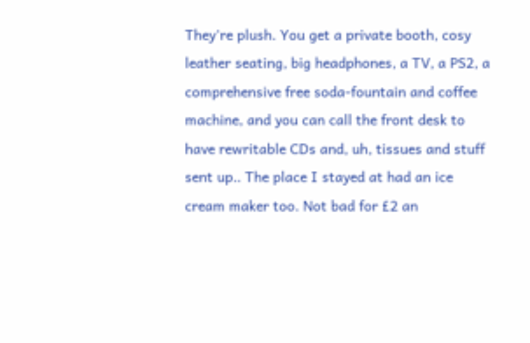They're plush. You get a private booth, cosy leather seating, big headphones, a TV, a PS2, a comprehensive free soda-fountain and coffee machine, and you can call the front desk to have rewritable CDs and, uh, tissues and stuff sent up.. The place I stayed at had an ice cream maker too. Not bad for £2 an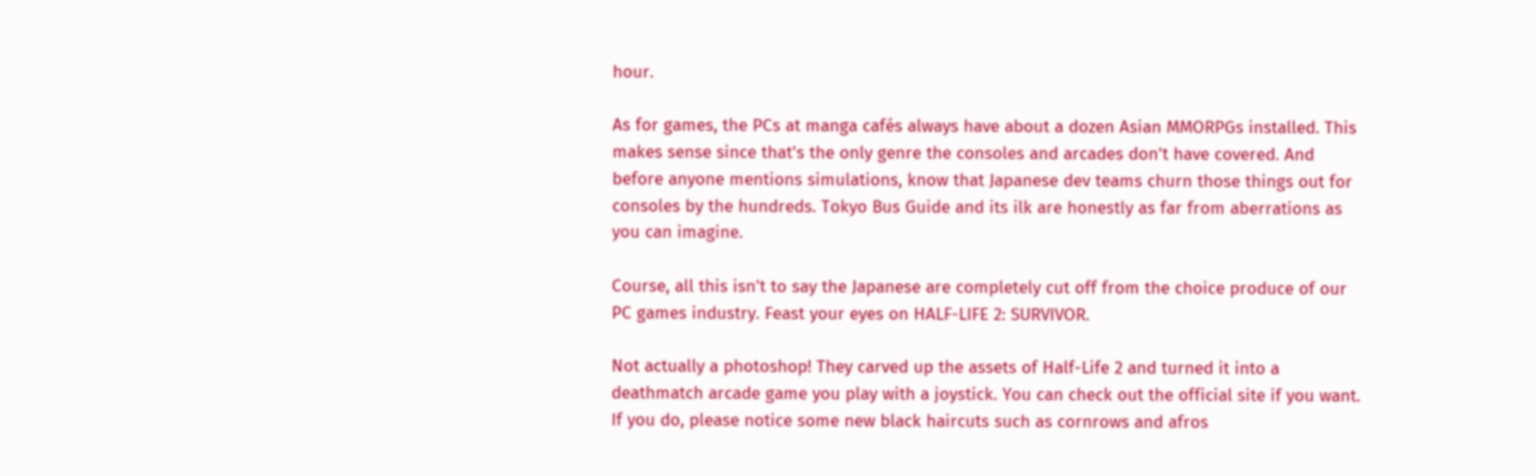hour.

As for games, the PCs at manga cafés always have about a dozen Asian MMORPGs installed. This makes sense since that's the only genre the consoles and arcades don't have covered. And before anyone mentions simulations, know that Japanese dev teams churn those things out for consoles by the hundreds. Tokyo Bus Guide and its ilk are honestly as far from aberrations as you can imagine.

Course, all this isn't to say the Japanese are completely cut off from the choice produce of our PC games industry. Feast your eyes on HALF-LIFE 2: SURVIVOR.

Not actually a photoshop! They carved up the assets of Half-Life 2 and turned it into a deathmatch arcade game you play with a joystick. You can check out the official site if you want. If you do, please notice some new black haircuts such as cornrows and afros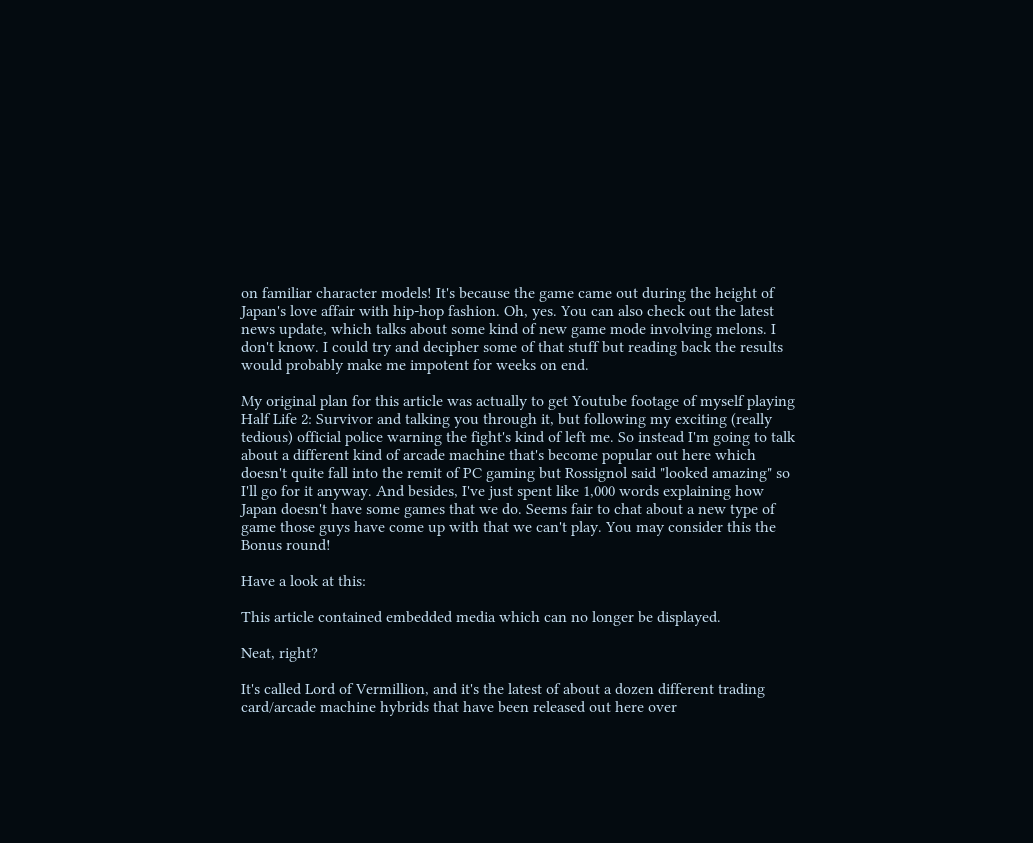on familiar character models! It's because the game came out during the height of Japan's love affair with hip-hop fashion. Oh, yes. You can also check out the latest news update, which talks about some kind of new game mode involving melons. I don't know. I could try and decipher some of that stuff but reading back the results would probably make me impotent for weeks on end.

My original plan for this article was actually to get Youtube footage of myself playing Half Life 2: Survivor and talking you through it, but following my exciting (really tedious) official police warning the fight's kind of left me. So instead I'm going to talk about a different kind of arcade machine that's become popular out here which doesn't quite fall into the remit of PC gaming but Rossignol said "looked amazing" so I'll go for it anyway. And besides, I've just spent like 1,000 words explaining how Japan doesn't have some games that we do. Seems fair to chat about a new type of game those guys have come up with that we can't play. You may consider this the Bonus round!

Have a look at this:

This article contained embedded media which can no longer be displayed.

Neat, right?

It's called Lord of Vermillion, and it's the latest of about a dozen different trading card/arcade machine hybrids that have been released out here over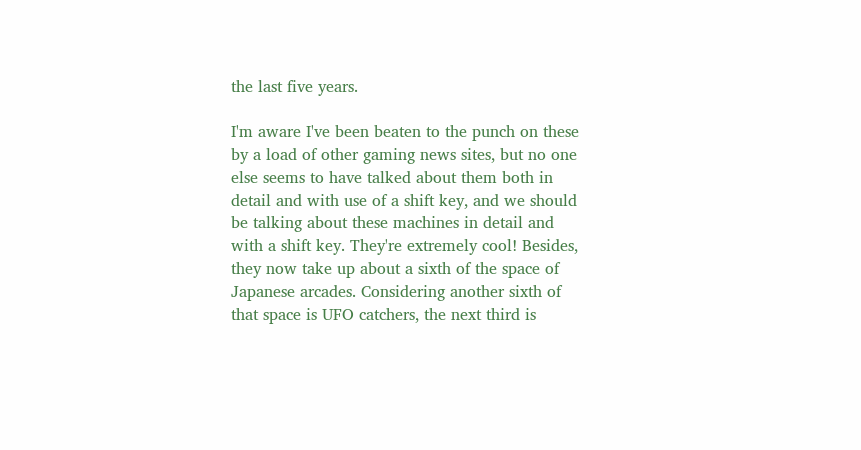the last five years.

I'm aware I've been beaten to the punch on these by a load of other gaming news sites, but no one else seems to have talked about them both in detail and with use of a shift key, and we should be talking about these machines in detail and with a shift key. They're extremely cool! Besides, they now take up about a sixth of the space of Japanese arcades. Considering another sixth of that space is UFO catchers, the next third is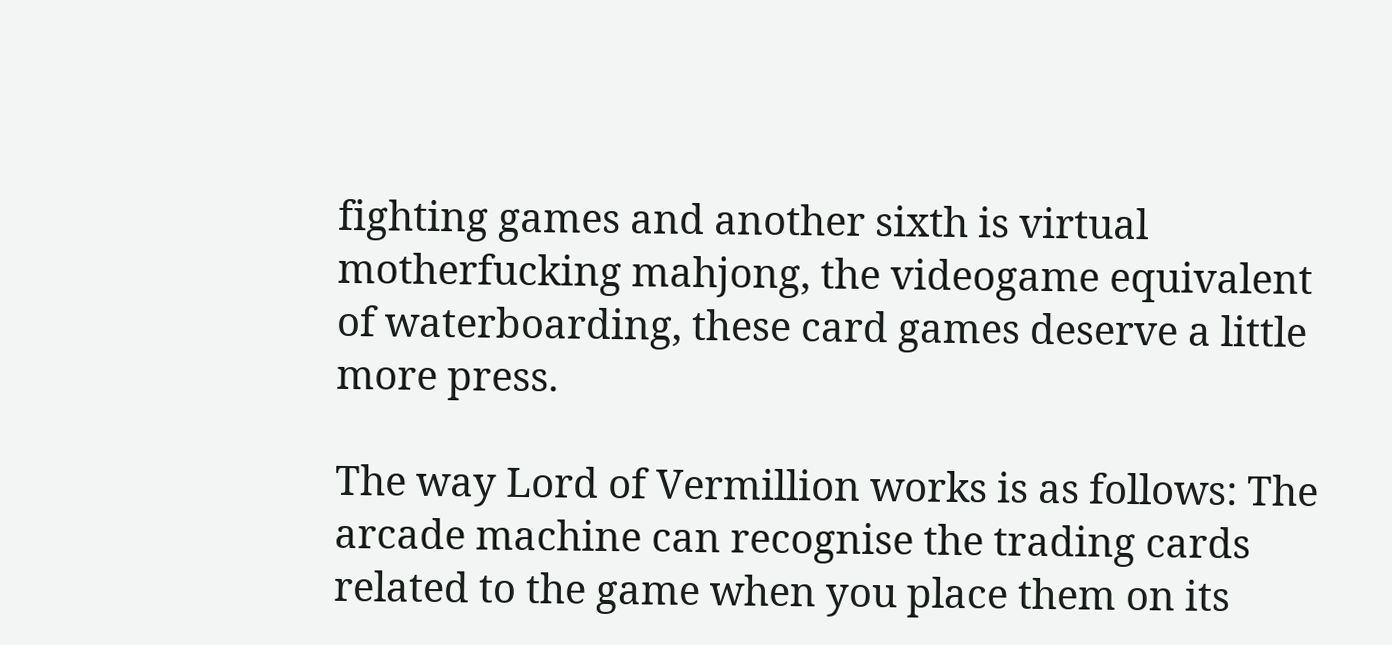fighting games and another sixth is virtual motherfucking mahjong, the videogame equivalent of waterboarding, these card games deserve a little more press.

The way Lord of Vermillion works is as follows: The arcade machine can recognise the trading cards related to the game when you place them on its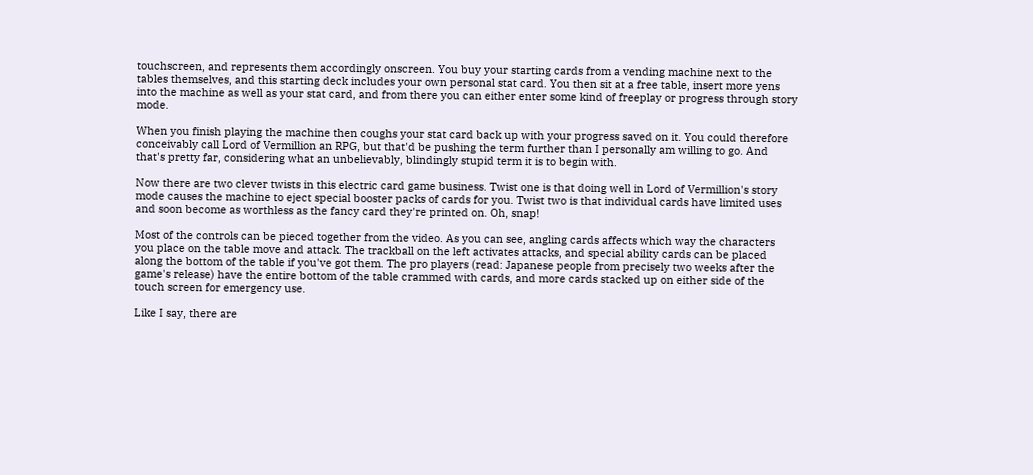touchscreen, and represents them accordingly onscreen. You buy your starting cards from a vending machine next to the tables themselves, and this starting deck includes your own personal stat card. You then sit at a free table, insert more yens into the machine as well as your stat card, and from there you can either enter some kind of freeplay or progress through story mode.

When you finish playing the machine then coughs your stat card back up with your progress saved on it. You could therefore conceivably call Lord of Vermillion an RPG, but that'd be pushing the term further than I personally am willing to go. And that's pretty far, considering what an unbelievably, blindingly stupid term it is to begin with.

Now there are two clever twists in this electric card game business. Twist one is that doing well in Lord of Vermillion's story mode causes the machine to eject special booster packs of cards for you. Twist two is that individual cards have limited uses and soon become as worthless as the fancy card they're printed on. Oh, snap!

Most of the controls can be pieced together from the video. As you can see, angling cards affects which way the characters you place on the table move and attack. The trackball on the left activates attacks, and special ability cards can be placed along the bottom of the table if you've got them. The pro players (read: Japanese people from precisely two weeks after the game's release) have the entire bottom of the table crammed with cards, and more cards stacked up on either side of the touch screen for emergency use.

Like I say, there are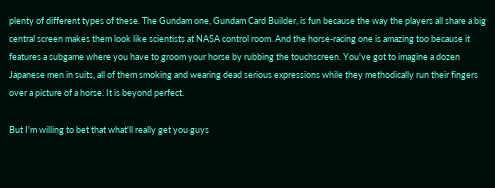plenty of different types of these. The Gundam one, Gundam Card Builder, is fun because the way the players all share a big central screen makes them look like scientists at NASA control room. And the horse-racing one is amazing too because it features a subgame where you have to groom your horse by rubbing the touchscreen. You've got to imagine a dozen Japanese men in suits, all of them smoking and wearing dead serious expressions while they methodically run their fingers over a picture of a horse. It is beyond perfect.

But I'm willing to bet that what'll really get you guys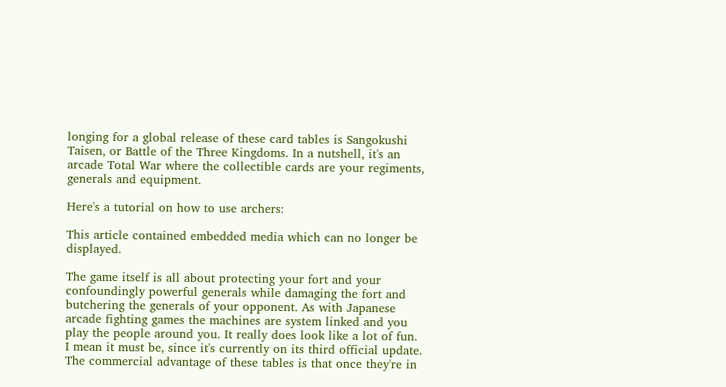longing for a global release of these card tables is Sangokushi Taisen, or Battle of the Three Kingdoms. In a nutshell, it's an arcade Total War where the collectible cards are your regiments, generals and equipment.

Here's a tutorial on how to use archers:

This article contained embedded media which can no longer be displayed.

The game itself is all about protecting your fort and your confoundingly powerful generals while damaging the fort and butchering the generals of your opponent. As with Japanese arcade fighting games the machines are system linked and you play the people around you. It really does look like a lot of fun. I mean it must be, since it's currently on its third official update. The commercial advantage of these tables is that once they're in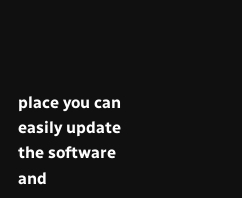place you can easily update the software and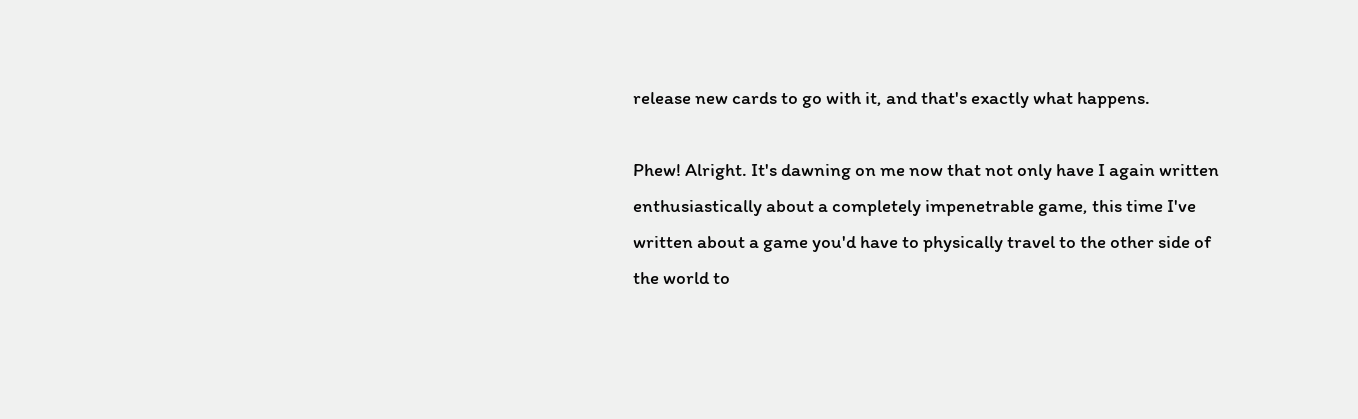release new cards to go with it, and that's exactly what happens.

Phew! Alright. It's dawning on me now that not only have I again written enthusiastically about a completely impenetrable game, this time I've written about a game you'd have to physically travel to the other side of the world to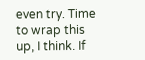even try. Time to wrap this up, I think. If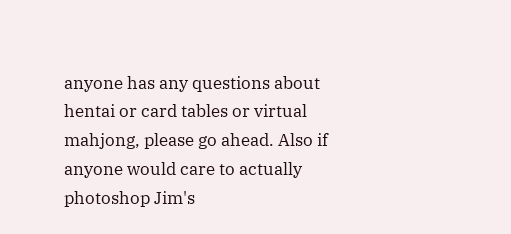anyone has any questions about hentai or card tables or virtual mahjong, please go ahead. Also if anyone would care to actually photoshop Jim's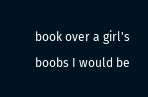book over a girl's boobs I would be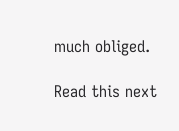much obliged.

Read this next